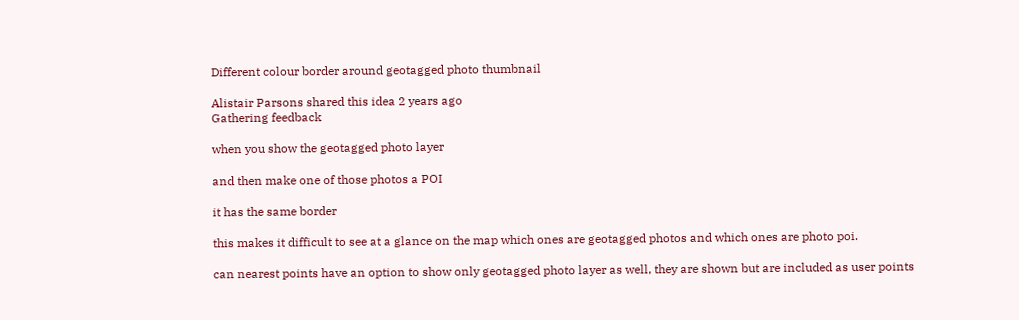Different colour border around geotagged photo thumbnail

Alistair Parsons shared this idea 2 years ago
Gathering feedback

when you show the geotagged photo layer

and then make one of those photos a POI

it has the same border

this makes it difficult to see at a glance on the map which ones are geotagged photos and which ones are photo poi.

can nearest points have an option to show only geotagged photo layer as well, they are shown but are included as user points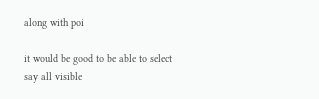along with poi

it would be good to be able to select say all visible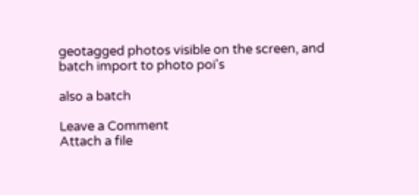geotagged photos visible on the screen, and batch import to photo poi's

also a batch

Leave a Comment
Attach a file